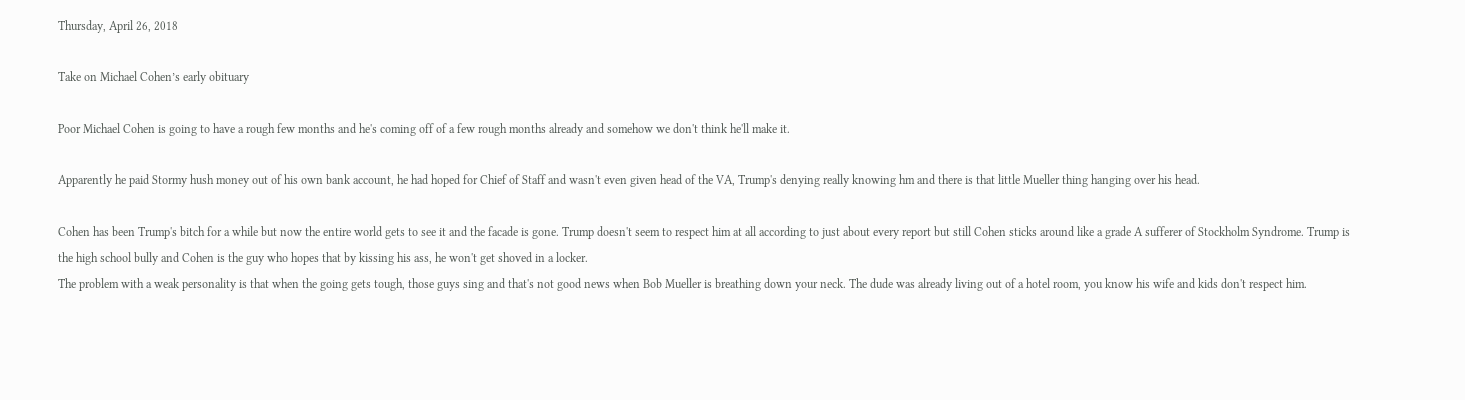Thursday, April 26, 2018

Take on Michael Cohen’s early obituary

Poor Michael Cohen is going to have a rough few months and he's coming off of a few rough months already and somehow we don't think he'll make it.

Apparently he paid Stormy hush money out of his own bank account, he had hoped for Chief of Staff and wasn't even given head of the VA, Trump's denying really knowing hm and there is that little Mueller thing hanging over his head.

Cohen has been Trump's bitch for a while but now the entire world gets to see it and the facade is gone. Trump doesn't seem to respect him at all according to just about every report but still Cohen sticks around like a grade A sufferer of Stockholm Syndrome. Trump is the high school bully and Cohen is the guy who hopes that by kissing his ass, he won't get shoved in a locker.
The problem with a weak personality is that when the going gets tough, those guys sing and that's not good news when Bob Mueller is breathing down your neck. The dude was already living out of a hotel room, you know his wife and kids don't respect him.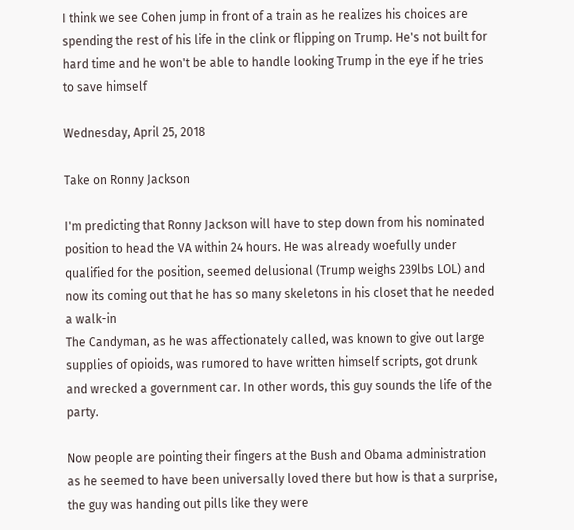I think we see Cohen jump in front of a train as he realizes his choices are spending the rest of his life in the clink or flipping on Trump. He's not built for hard time and he won't be able to handle looking Trump in the eye if he tries to save himself

Wednesday, April 25, 2018

Take on Ronny Jackson

I'm predicting that Ronny Jackson will have to step down from his nominated position to head the VA within 24 hours. He was already woefully under qualified for the position, seemed delusional (Trump weighs 239lbs LOL) and now its coming out that he has so many skeletons in his closet that he needed a walk-in
The Candyman, as he was affectionately called, was known to give out large supplies of opioids, was rumored to have written himself scripts, got drunk and wrecked a government car. In other words, this guy sounds the life of the party.

Now people are pointing their fingers at the Bush and Obama administration as he seemed to have been universally loved there but how is that a surprise, the guy was handing out pills like they were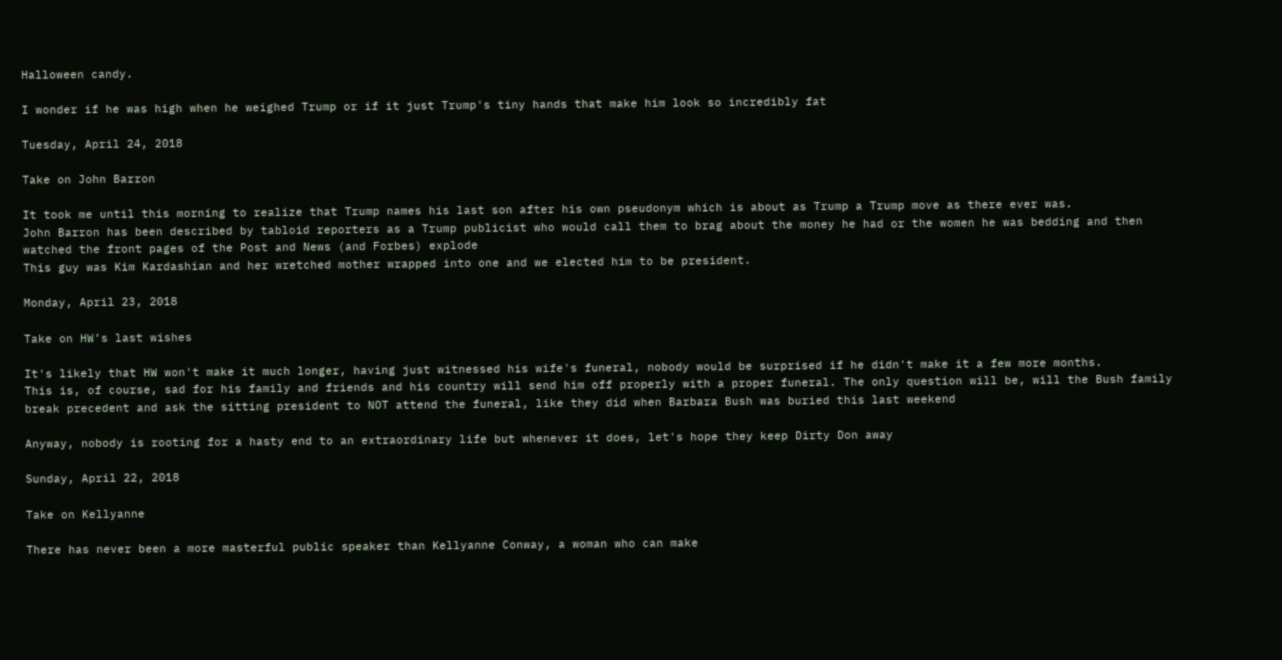Halloween candy.

I wonder if he was high when he weighed Trump or if it just Trump's tiny hands that make him look so incredibly fat

Tuesday, April 24, 2018

Take on John Barron

It took me until this morning to realize that Trump names his last son after his own pseudonym which is about as Trump a Trump move as there ever was.
John Barron has been described by tabloid reporters as a Trump publicist who would call them to brag about the money he had or the women he was bedding and then watched the front pages of the Post and News (and Forbes) explode
This guy was Kim Kardashian and her wretched mother wrapped into one and we elected him to be president.

Monday, April 23, 2018

Take on HW’s last wishes

It's likely that HW won't make it much longer, having just witnessed his wife's funeral, nobody would be surprised if he didn't make it a few more months.
This is, of course, sad for his family and friends and his country will send him off properly with a proper funeral. The only question will be, will the Bush family break precedent and ask the sitting president to NOT attend the funeral, like they did when Barbara Bush was buried this last weekend

Anyway, nobody is rooting for a hasty end to an extraordinary life but whenever it does, let's hope they keep Dirty Don away

Sunday, April 22, 2018

Take on Kellyanne

There has never been a more masterful public speaker than Kellyanne Conway, a woman who can make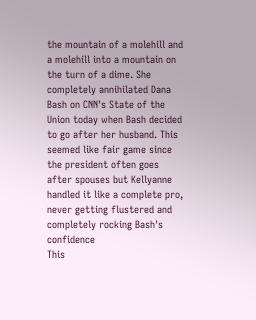the mountain of a molehill and a molehill into a mountain on the turn of a dime. She completely annihilated Dana Bash on CNN's State of the Union today when Bash decided to go after her husband. This seemed like fair game since the president often goes after spouses but Kellyanne handled it like a complete pro, never getting flustered and completely rocking Bash's confidence
This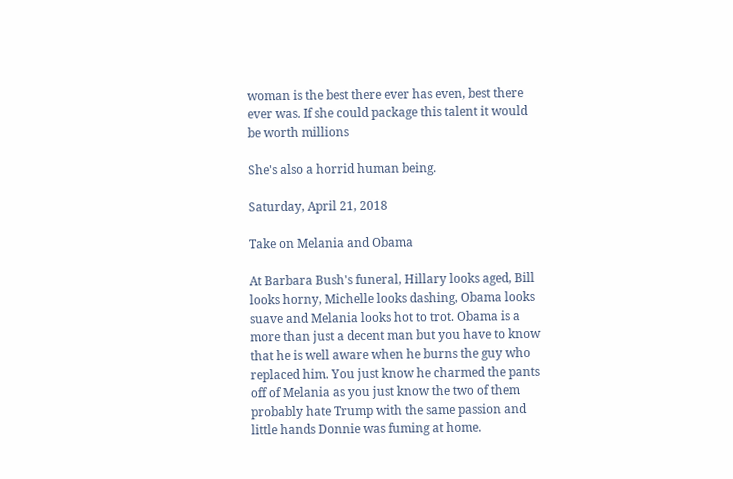woman is the best there ever has even, best there ever was. If she could package this talent it would be worth millions

She's also a horrid human being.

Saturday, April 21, 2018

Take on Melania and Obama

At Barbara Bush's funeral, Hillary looks aged, Bill looks horny, Michelle looks dashing, Obama looks suave and Melania looks hot to trot. Obama is a more than just a decent man but you have to know that he is well aware when he burns the guy who replaced him. You just know he charmed the pants off of Melania as you just know the two of them probably hate Trump with the same passion and little hands Donnie was fuming at home.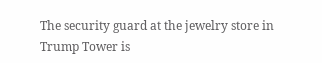The security guard at the jewelry store in Trump Tower is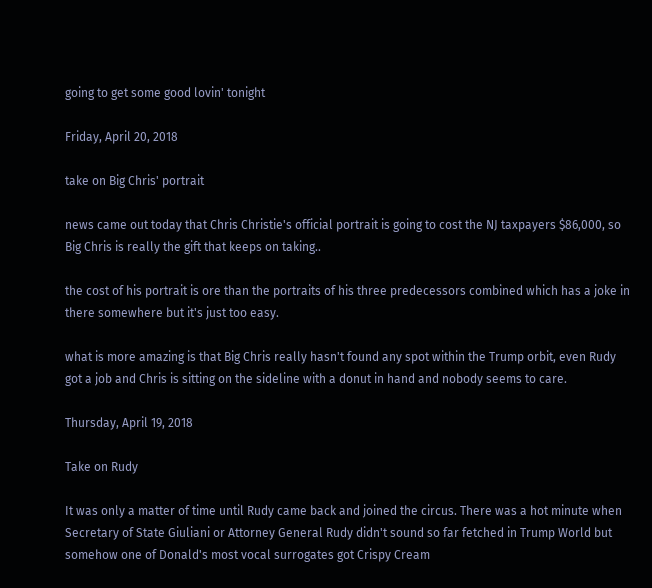going to get some good lovin' tonight

Friday, April 20, 2018

take on Big Chris' portrait

news came out today that Chris Christie's official portrait is going to cost the NJ taxpayers $86,000, so Big Chris is really the gift that keeps on taking..

the cost of his portrait is ore than the portraits of his three predecessors combined which has a joke in there somewhere but it's just too easy.

what is more amazing is that Big Chris really hasn't found any spot within the Trump orbit, even Rudy got a job and Chris is sitting on the sideline with a donut in hand and nobody seems to care.

Thursday, April 19, 2018

Take on Rudy

It was only a matter of time until Rudy came back and joined the circus. There was a hot minute when Secretary of State Giuliani or Attorney General Rudy didn't sound so far fetched in Trump World but somehow one of Donald's most vocal surrogates got Crispy Cream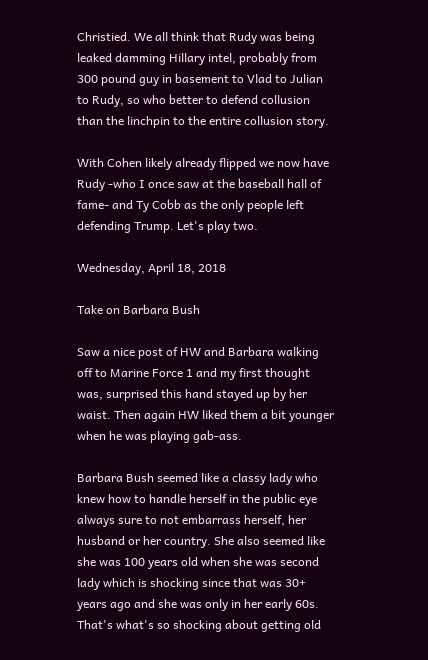Christied. We all think that Rudy was being leaked damming Hillary intel, probably from 300 pound guy in basement to Vlad to Julian to Rudy, so who better to defend collusion than the linchpin to the entire collusion story.

With Cohen likely already flipped we now have Rudy -who I once saw at the baseball hall of fame- and Ty Cobb as the only people left defending Trump. Let's play two.

Wednesday, April 18, 2018

Take on Barbara Bush

Saw a nice post of HW and Barbara walking off to Marine Force 1 and my first thought was, surprised this hand stayed up by her waist. Then again HW liked them a bit younger when he was playing gab-ass.

Barbara Bush seemed like a classy lady who knew how to handle herself in the public eye always sure to not embarrass herself, her husband or her country. She also seemed like she was 100 years old when she was second lady which is shocking since that was 30+ years ago and she was only in her early 60s. That's what's so shocking about getting old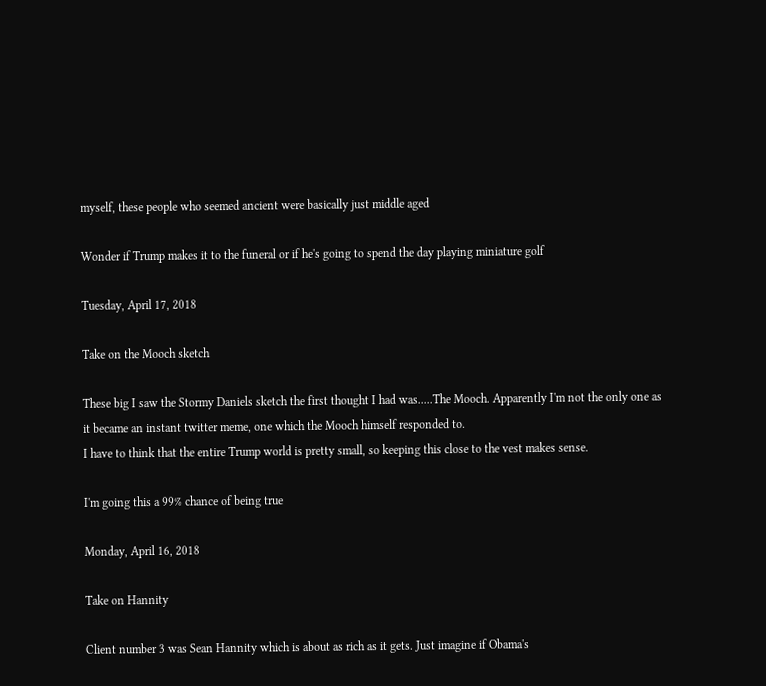myself, these people who seemed ancient were basically just middle aged

Wonder if Trump makes it to the funeral or if he's going to spend the day playing miniature golf

Tuesday, April 17, 2018

Take on the Mooch sketch

These big I saw the Stormy Daniels sketch the first thought I had was.....The Mooch. Apparently I'm not the only one as it became an instant twitter meme, one which the Mooch himself responded to.
I have to think that the entire Trump world is pretty small, so keeping this close to the vest makes sense.

I'm going this a 99% chance of being true

Monday, April 16, 2018

Take on Hannity

Client number 3 was Sean Hannity which is about as rich as it gets. Just imagine if Obama's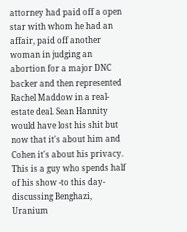attorney had paid off a open star with whom he had an affair, paid off another woman in judging an abortion for a major DNC backer and then represented Rachel Maddow in a real-estate deal. Sean Hannity would have lost his shit but now that it's about him and Cohen it's about his privacy. This is a guy who spends half of his show -to this day- discussing Benghazi, Uranium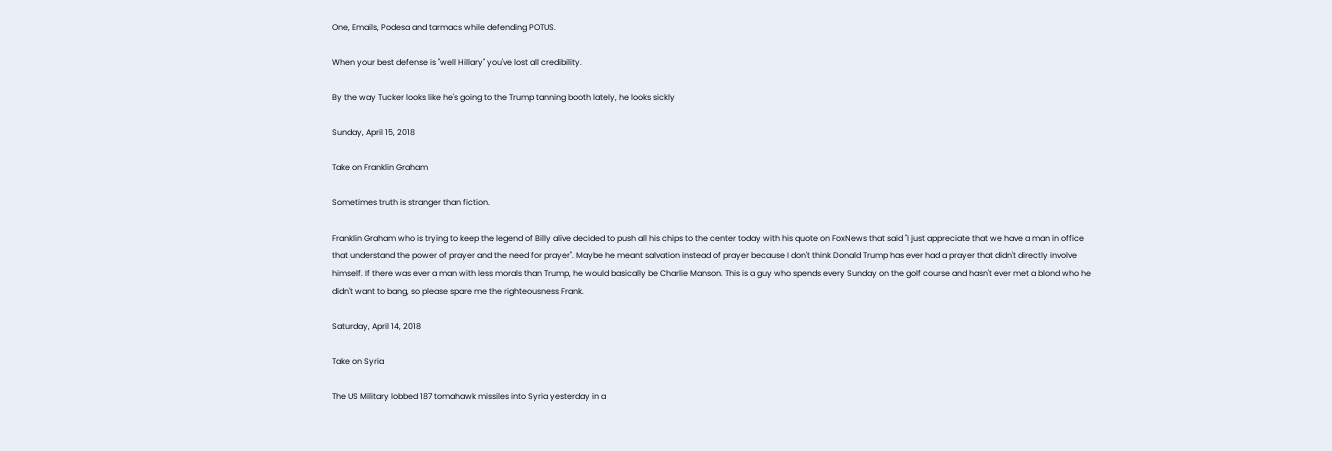One, Emails, Podesa and tarmacs while defending POTUS.

When your best defense is "well Hillary" you've lost all credibility.

By the way Tucker looks like he's going to the Trump tanning booth lately, he looks sickly

Sunday, April 15, 2018

Take on Franklin Graham

Sometimes truth is stranger than fiction.

Franklin Graham who is trying to keep the legend of Billy alive decided to push all his chips to the center today with his quote on FoxNews that said "I just appreciate that we have a man in office that understand the power of prayer and the need for prayer". Maybe he meant salvation instead of prayer because I don't think Donald Trump has ever had a prayer that didn't directly involve himself. If there was ever a man with less morals than Trump, he would basically be Charlie Manson. This is a guy who spends every Sunday on the golf course and hasn't ever met a blond who he didn't want to bang, so please spare me the righteousness Frank.

Saturday, April 14, 2018

Take on Syria

The US Military lobbed 187 tomahawk missiles into Syria yesterday in a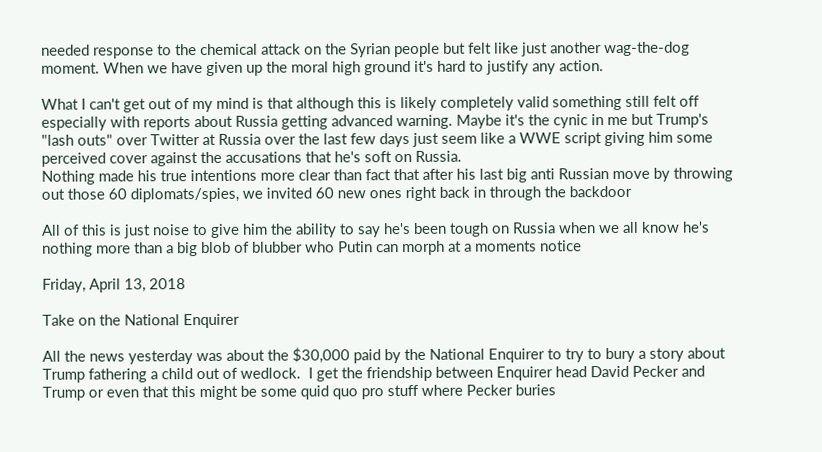needed response to the chemical attack on the Syrian people but felt like just another wag-the-dog moment. When we have given up the moral high ground it's hard to justify any action.

What I can't get out of my mind is that although this is likely completely valid something still felt off especially with reports about Russia getting advanced warning. Maybe it's the cynic in me but Trump's "lash outs" over Twitter at Russia over the last few days just seem like a WWE script giving him some perceived cover against the accusations that he's soft on Russia.
Nothing made his true intentions more clear than fact that after his last big anti Russian move by throwing out those 60 diplomats/spies, we invited 60 new ones right back in through the backdoor

All of this is just noise to give him the ability to say he's been tough on Russia when we all know he's nothing more than a big blob of blubber who Putin can morph at a moments notice

Friday, April 13, 2018

Take on the National Enquirer

All the news yesterday was about the $30,000 paid by the National Enquirer to try to bury a story about Trump fathering a child out of wedlock.  I get the friendship between Enquirer head David Pecker and Trump or even that this might be some quid quo pro stuff where Pecker buries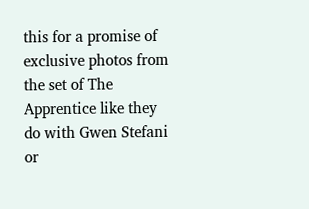this for a promise of exclusive photos from the set of The Apprentice like they do with Gwen Stefani or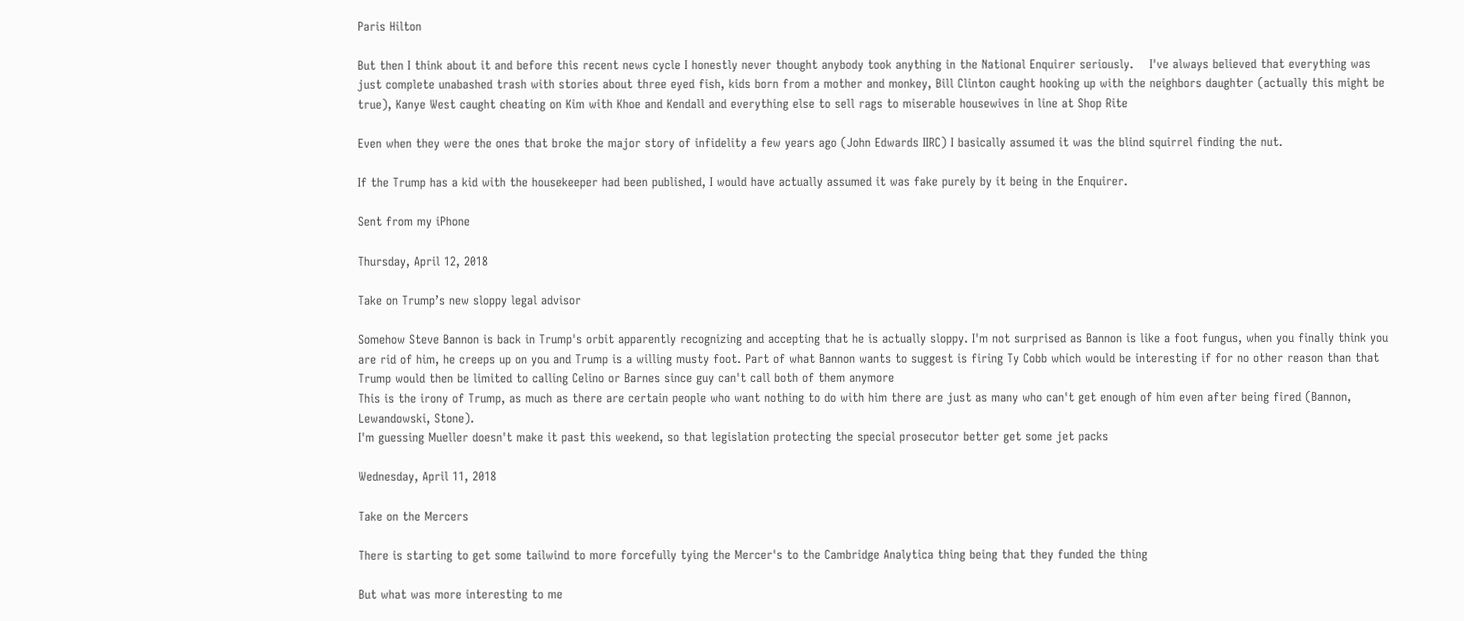Paris Hilton

But then I think about it and before this recent news cycle I honestly never thought anybody took anything in the National Enquirer seriously.    I've always believed that everything was just complete unabashed trash with stories about three eyed fish, kids born from a mother and monkey, Bill Clinton caught hooking up with the neighbors daughter (actually this might be true), Kanye West caught cheating on Kim with Khoe and Kendall and everything else to sell rags to miserable housewives in line at Shop Rite

Even when they were the ones that broke the major story of infidelity a few years ago (John Edwards IIRC) I basically assumed it was the blind squirrel finding the nut.

If the Trump has a kid with the housekeeper had been published, I would have actually assumed it was fake purely by it being in the Enquirer.

Sent from my iPhone

Thursday, April 12, 2018

Take on Trump’s new sloppy legal advisor

Somehow Steve Bannon is back in Trump's orbit apparently recognizing and accepting that he is actually sloppy. I'm not surprised as Bannon is like a foot fungus, when you finally think you are rid of him, he creeps up on you and Trump is a willing musty foot. Part of what Bannon wants to suggest is firing Ty Cobb which would be interesting if for no other reason than that Trump would then be limited to calling Celino or Barnes since guy can't call both of them anymore
This is the irony of Trump, as much as there are certain people who want nothing to do with him there are just as many who can't get enough of him even after being fired (Bannon, Lewandowski, Stone).
I'm guessing Mueller doesn't make it past this weekend, so that legislation protecting the special prosecutor better get some jet packs

Wednesday, April 11, 2018

Take on the Mercers

There is starting to get some tailwind to more forcefully tying the Mercer's to the Cambridge Analytica thing being that they funded the thing

But what was more interesting to me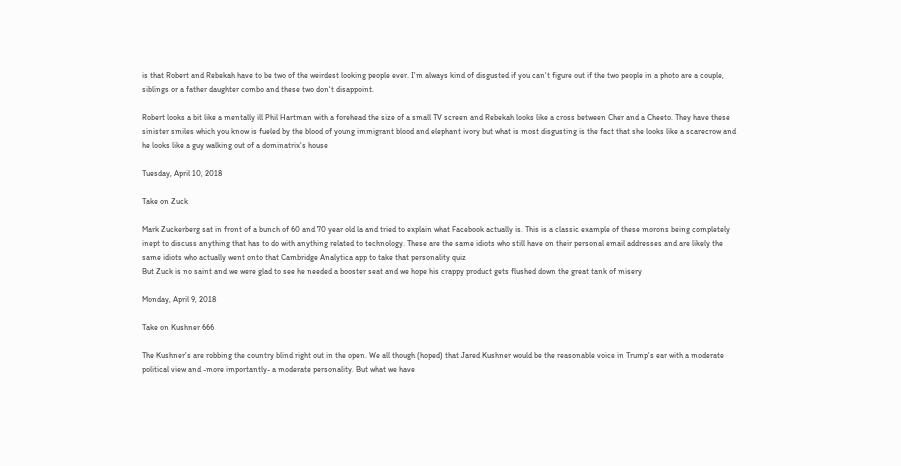is that Robert and Rebekah have to be two of the weirdest looking people ever. I'm always kind of disgusted if you can't figure out if the two people in a photo are a couple, siblings or a father daughter combo and these two don't disappoint.

Robert looks a bit like a mentally ill Phil Hartman with a forehead the size of a small TV screen and Rebekah looks like a cross between Cher and a Cheeto. They have these sinister smiles which you know is fueled by the blood of young immigrant blood and elephant ivory but what is most disgusting is the fact that she looks like a scarecrow and he looks like a guy walking out of a dominatrix's house

Tuesday, April 10, 2018

Take on Zuck

Mark Zuckerberg sat in front of a bunch of 60 and 70 year old la and tried to explain what Facebook actually is. This is a classic example of these morons being completely inept to discuss anything that has to do with anything related to technology. These are the same idiots who still have on their personal email addresses and are likely the same idiots who actually went onto that Cambridge Analytica app to take that personality quiz
But Zuck is no saint and we were glad to see he needed a booster seat and we hope his crappy product gets flushed down the great tank of misery

Monday, April 9, 2018

Take on Kushner 666

The Kushner's are robbing the country blind right out in the open. We all though (hoped) that Jared Kushner would be the reasonable voice in Trump's ear with a moderate political view and -more importantly- a moderate personality. But what we have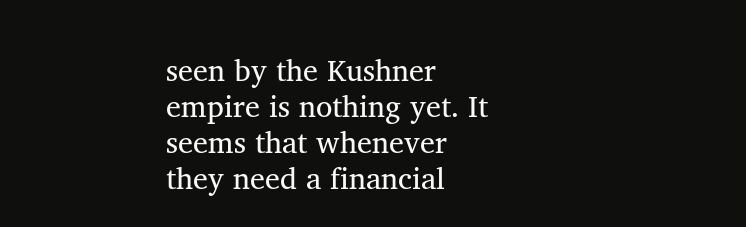seen by the Kushner empire is nothing yet. It seems that whenever they need a financial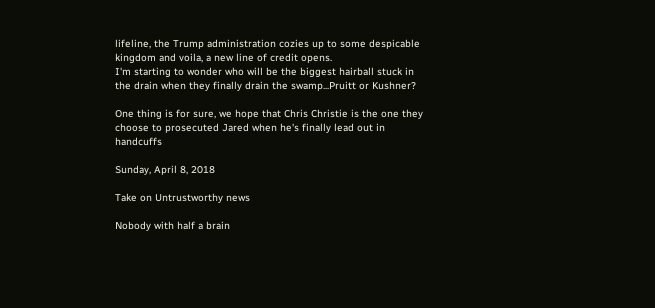lifeline, the Trump administration cozies up to some despicable kingdom and voila, a new line of credit opens.
I'm starting to wonder who will be the biggest hairball stuck in the drain when they finally drain the swamp...Pruitt or Kushner?

One thing is for sure, we hope that Chris Christie is the one they choose to prosecuted Jared when he's finally lead out in handcuffs

Sunday, April 8, 2018

Take on Untrustworthy news

Nobody with half a brain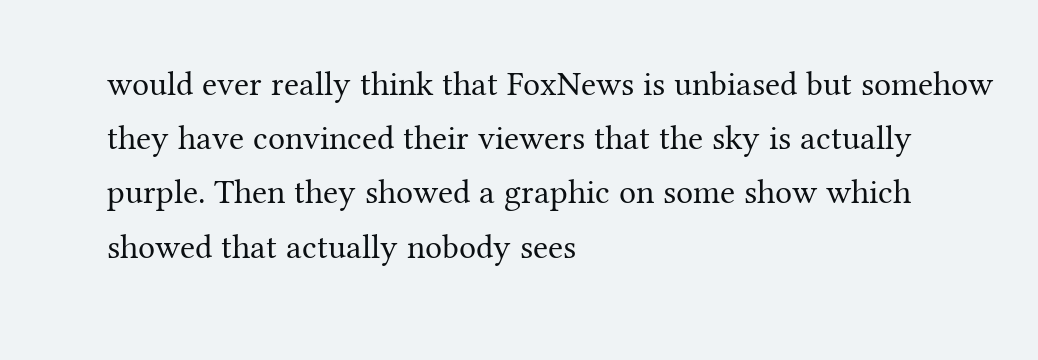would ever really think that FoxNews is unbiased but somehow they have convinced their viewers that the sky is actually purple. Then they showed a graphic on some show which showed that actually nobody sees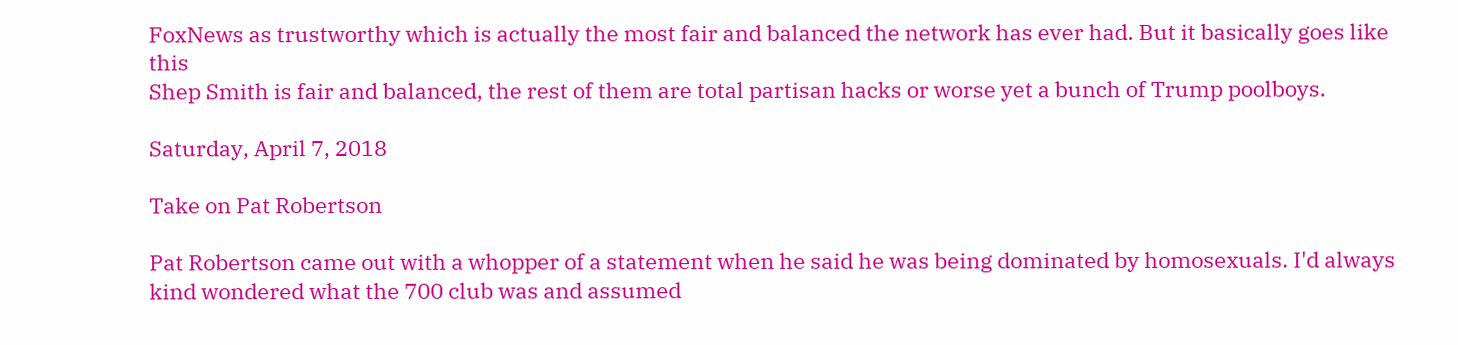FoxNews as trustworthy which is actually the most fair and balanced the network has ever had. But it basically goes like this
Shep Smith is fair and balanced, the rest of them are total partisan hacks or worse yet a bunch of Trump poolboys.

Saturday, April 7, 2018

Take on Pat Robertson

Pat Robertson came out with a whopper of a statement when he said he was being dominated by homosexuals. I'd always kind wondered what the 700 club was and assumed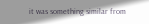it was something similar from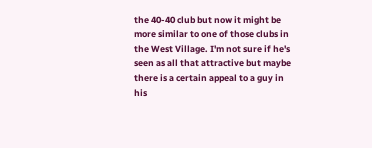the 40-40 club but now it might be more similar to one of those clubs in the West Village. I'm not sure if he's seen as all that attractive but maybe there is a certain appeal to a guy in his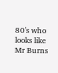80's who looks like Mr Burns